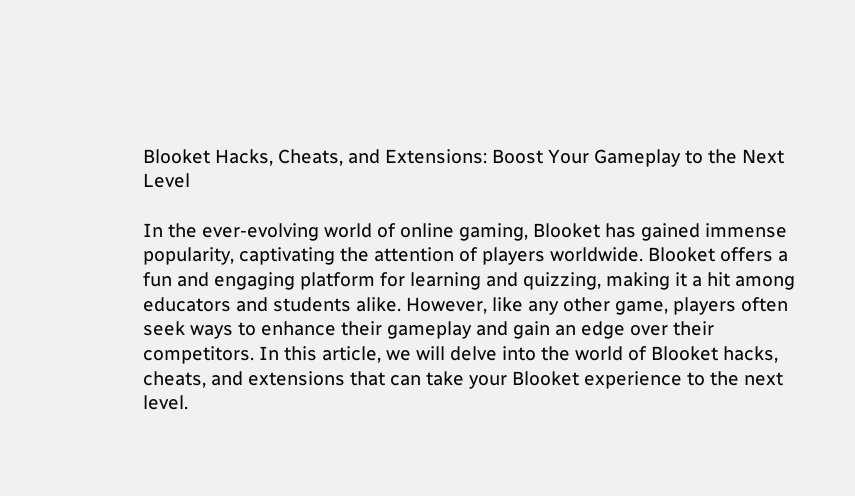Blooket Hacks, Cheats, and Extensions: Boost Your Gameplay to the Next Level

In the ever-evolving world of online gaming, Blooket has gained immense popularity, captivating the attention of players worldwide. Blooket offers a fun and engaging platform for learning and quizzing, making it a hit among educators and students alike. However, like any other game, players often seek ways to enhance their gameplay and gain an edge over their competitors. In this article, we will delve into the world of Blooket hacks, cheats, and extensions that can take your Blooket experience to the next level.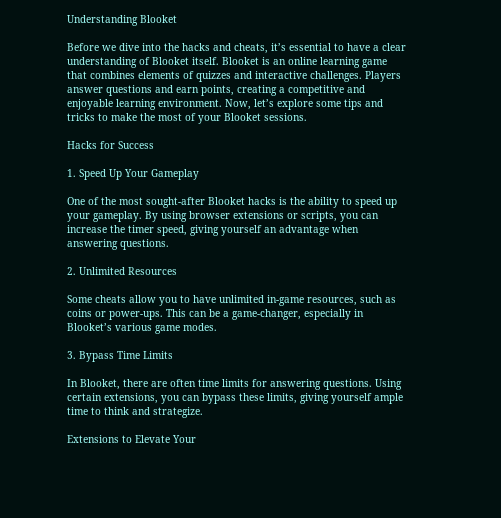Understanding Blooket

Before we dive into the hacks and cheats, it’s essential to have a clear understanding of Blooket itself. Blooket is an online learning game that combines elements of quizzes and interactive challenges. Players answer questions and earn points, creating a competitive and enjoyable learning environment. Now, let’s explore some tips and tricks to make the most of your Blooket sessions.

Hacks for Success

1. Speed Up Your Gameplay

One of the most sought-after Blooket hacks is the ability to speed up your gameplay. By using browser extensions or scripts, you can increase the timer speed, giving yourself an advantage when answering questions.

2. Unlimited Resources

Some cheats allow you to have unlimited in-game resources, such as coins or power-ups. This can be a game-changer, especially in Blooket’s various game modes.

3. Bypass Time Limits

In Blooket, there are often time limits for answering questions. Using certain extensions, you can bypass these limits, giving yourself ample time to think and strategize.

Extensions to Elevate Your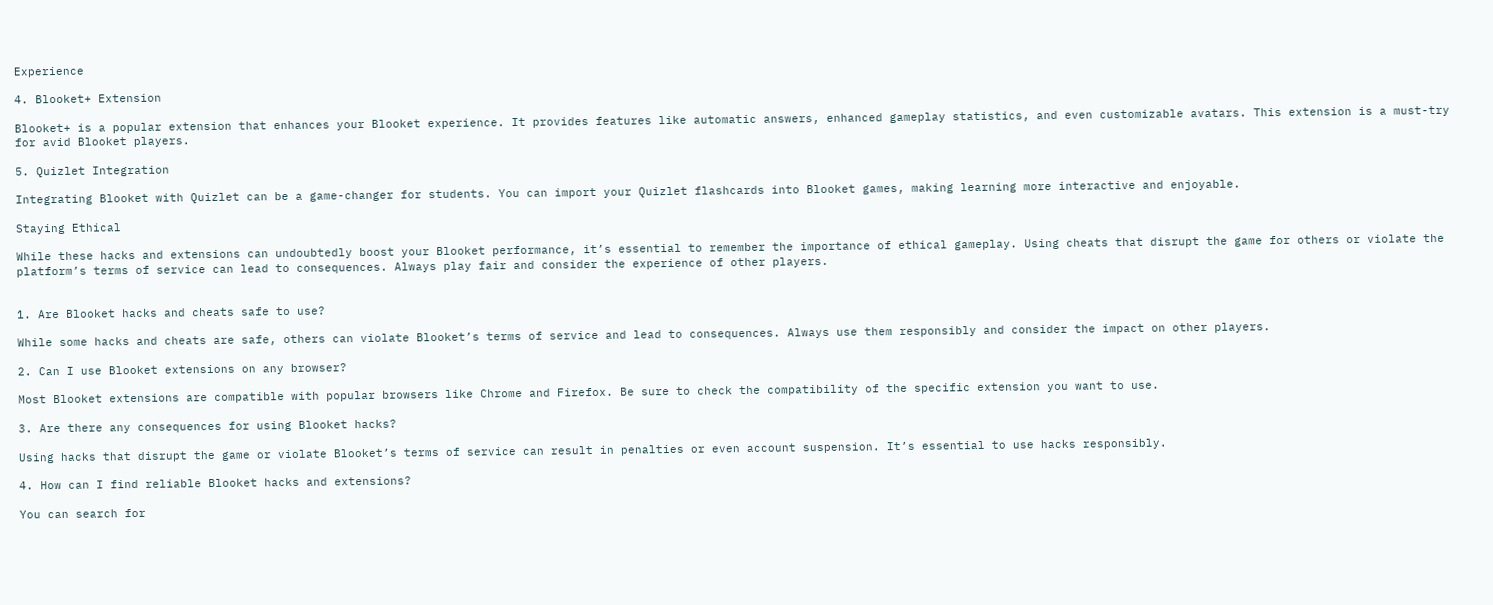Experience

4. Blooket+ Extension

Blooket+ is a popular extension that enhances your Blooket experience. It provides features like automatic answers, enhanced gameplay statistics, and even customizable avatars. This extension is a must-try for avid Blooket players.

5. Quizlet Integration

Integrating Blooket with Quizlet can be a game-changer for students. You can import your Quizlet flashcards into Blooket games, making learning more interactive and enjoyable.

Staying Ethical

While these hacks and extensions can undoubtedly boost your Blooket performance, it’s essential to remember the importance of ethical gameplay. Using cheats that disrupt the game for others or violate the platform’s terms of service can lead to consequences. Always play fair and consider the experience of other players.


1. Are Blooket hacks and cheats safe to use?

While some hacks and cheats are safe, others can violate Blooket’s terms of service and lead to consequences. Always use them responsibly and consider the impact on other players.

2. Can I use Blooket extensions on any browser?

Most Blooket extensions are compatible with popular browsers like Chrome and Firefox. Be sure to check the compatibility of the specific extension you want to use.

3. Are there any consequences for using Blooket hacks?

Using hacks that disrupt the game or violate Blooket’s terms of service can result in penalties or even account suspension. It’s essential to use hacks responsibly.

4. How can I find reliable Blooket hacks and extensions?

You can search for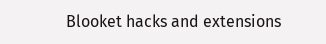Blooket hacks and extensions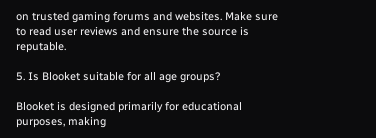on trusted gaming forums and websites. Make sure to read user reviews and ensure the source is reputable.

5. Is Blooket suitable for all age groups?

Blooket is designed primarily for educational purposes, making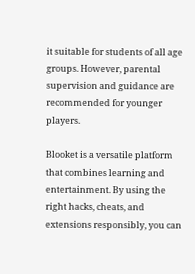it suitable for students of all age groups. However, parental supervision and guidance are recommended for younger players.

Blooket is a versatile platform that combines learning and entertainment. By using the right hacks, cheats, and extensions responsibly, you can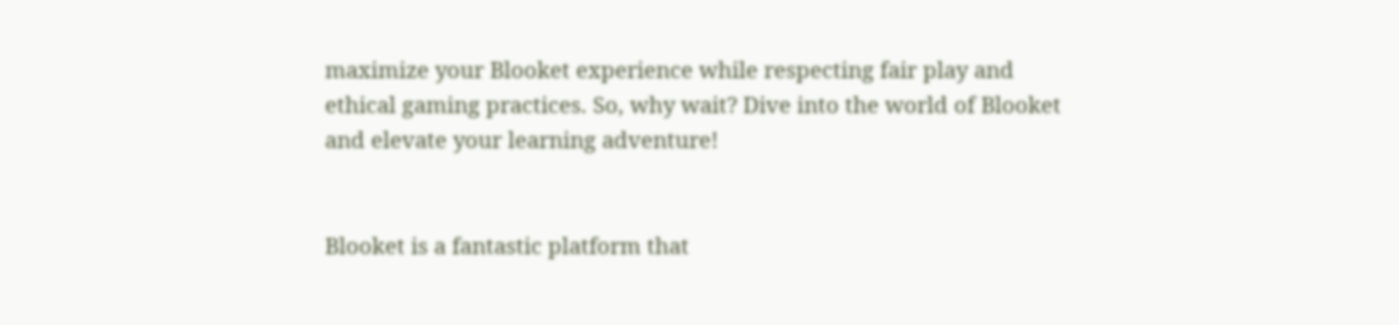maximize your Blooket experience while respecting fair play and ethical gaming practices. So, why wait? Dive into the world of Blooket and elevate your learning adventure!


Blooket is a fantastic platform that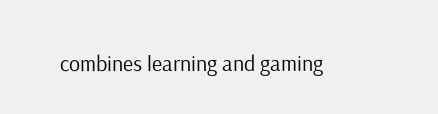combines learning and gaming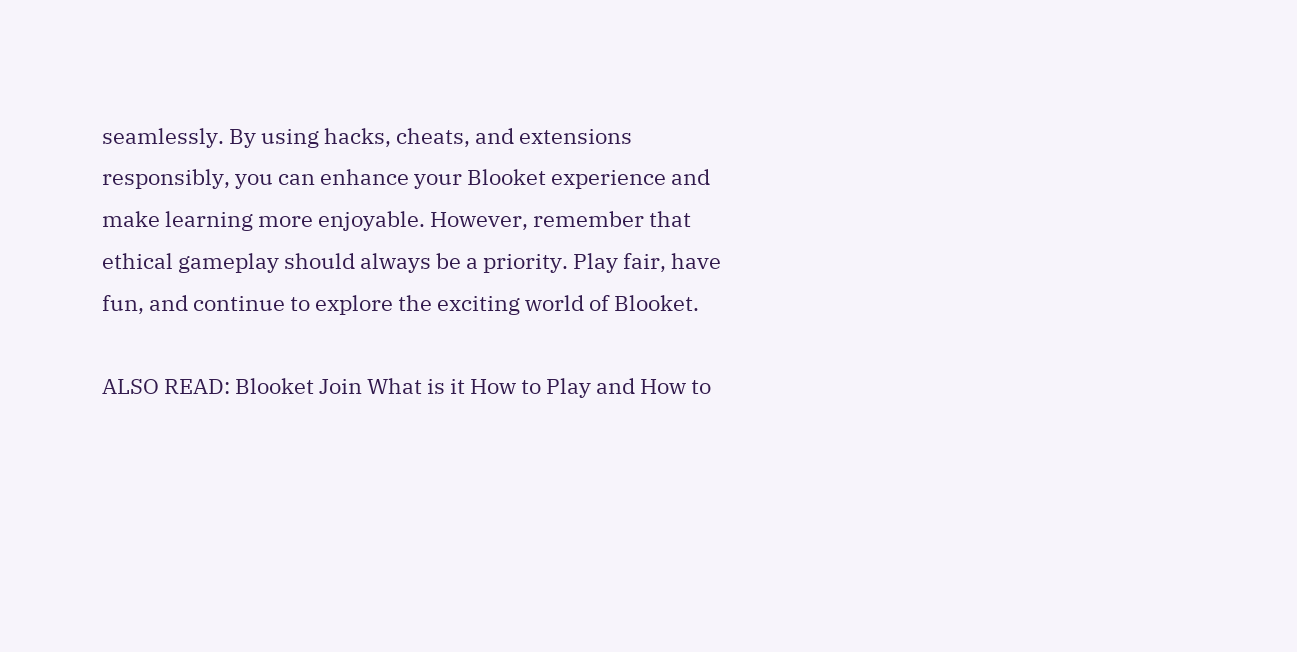seamlessly. By using hacks, cheats, and extensions responsibly, you can enhance your Blooket experience and make learning more enjoyable. However, remember that ethical gameplay should always be a priority. Play fair, have fun, and continue to explore the exciting world of Blooket.

ALSO READ: Blooket Join What is it How to Play and How to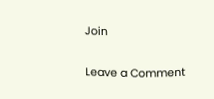Join

Leave a Comment